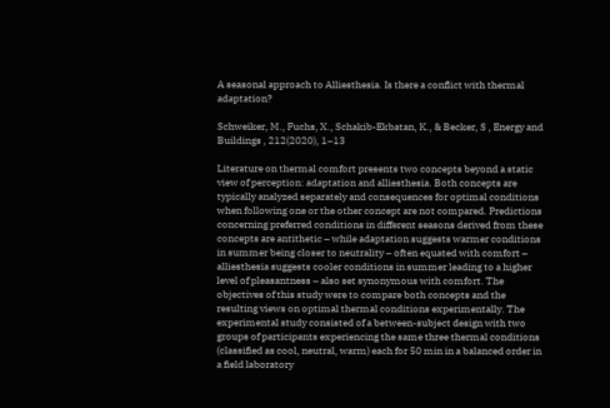A seasonal approach to Alliesthesia. Is there a conflict with thermal adaptation?

Schweiker, M., Fuchs, X., Schakib-Ekbatan, K., & Becker, S , Energy and Buildings , 212(2020), 1–13

Literature on thermal comfort presents two concepts beyond a static view of perception: adaptation and alliesthesia. Both concepts are typically analyzed separately and consequences for optimal conditions when following one or the other concept are not compared. Predictions concerning preferred conditions in different seasons derived from these concepts are antithetic – while adaptation suggests warmer conditions in summer being closer to neutrality – often equated with comfort – alliesthesia suggests cooler conditions in summer leading to a higher level of pleasantness – also set synonymous with comfort. The objectives of this study were to compare both concepts and the resulting views on optimal thermal conditions experimentally. The experimental study consisted of a between-subject design with two groups of participants experiencing the same three thermal conditions (classified as cool, neutral, warm) each for 50 min in a balanced order in a field laboratory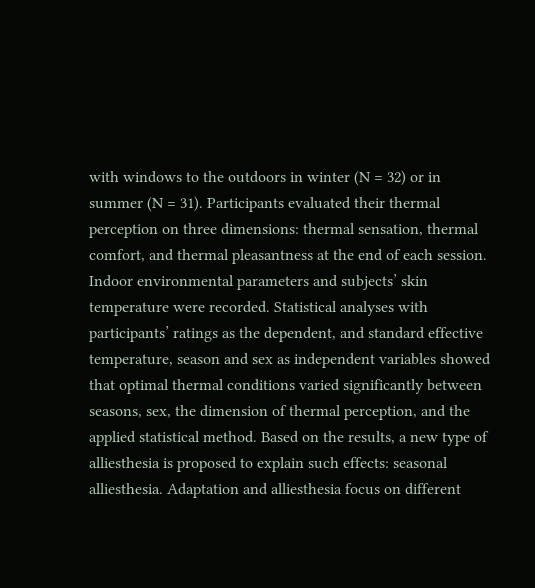with windows to the outdoors in winter (N = 32) or in summer (N = 31). Participants evaluated their thermal perception on three dimensions: thermal sensation, thermal comfort, and thermal pleasantness at the end of each session. Indoor environmental parameters and subjects’ skin temperature were recorded. Statistical analyses with participants’ ratings as the dependent, and standard effective temperature, season and sex as independent variables showed that optimal thermal conditions varied significantly between seasons, sex, the dimension of thermal perception, and the applied statistical method. Based on the results, a new type of alliesthesia is proposed to explain such effects: seasonal alliesthesia. Adaptation and alliesthesia focus on different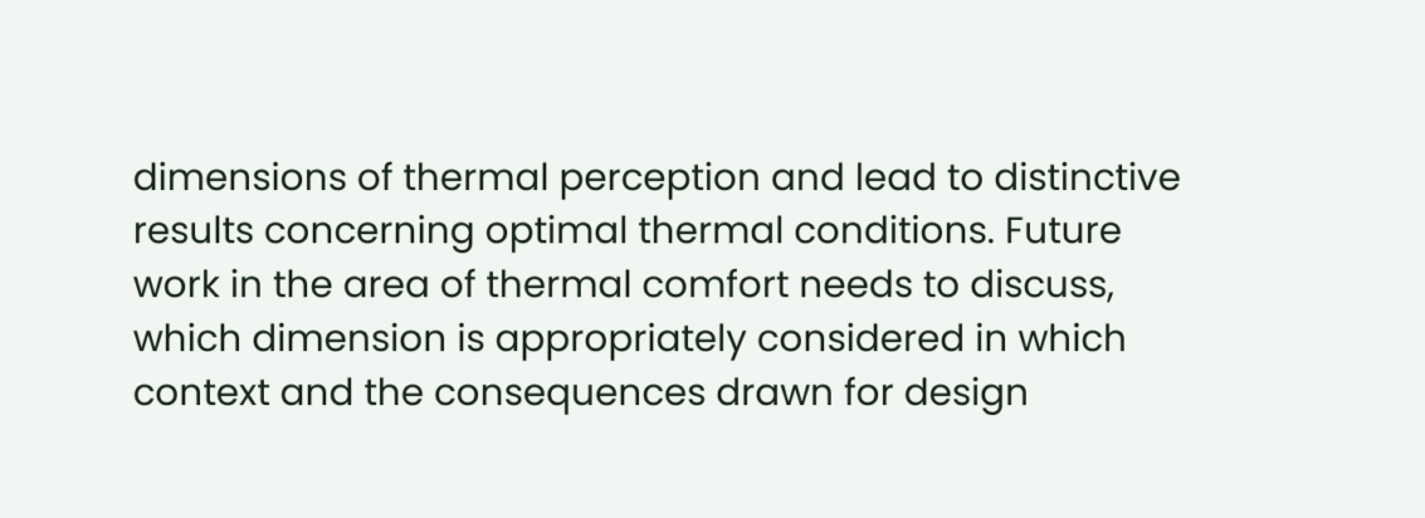dimensions of thermal perception and lead to distinctive results concerning optimal thermal conditions. Future work in the area of thermal comfort needs to discuss, which dimension is appropriately considered in which context and the consequences drawn for design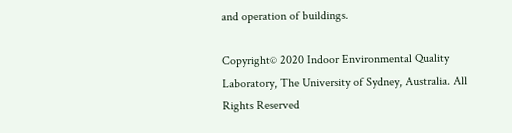and operation of buildings.

Copyright© 2020 Indoor Environmental Quality Laboratory, The University of Sydney, Australia. All Rights Reserved